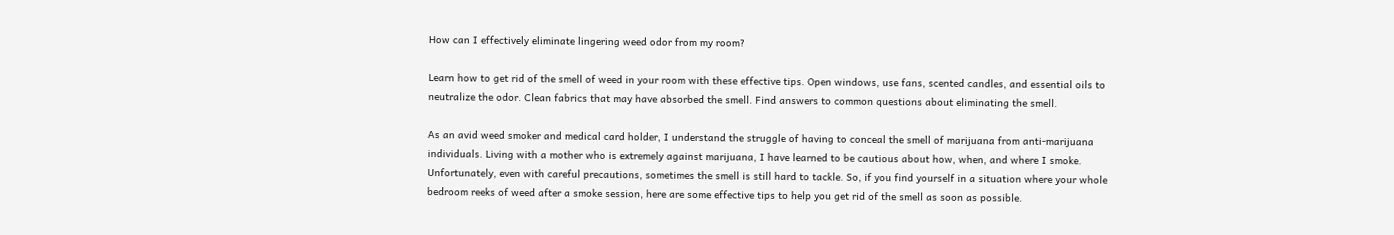How can I effectively eliminate lingering weed odor from my room?

Learn how to get rid of the smell of weed in your room with these effective tips. Open windows, use fans, scented candles, and essential oils to neutralize the odor. Clean fabrics that may have absorbed the smell. Find answers to common questions about eliminating the smell.

As an avid weed smoker and medical card holder, I understand the struggle of having to conceal the smell of marijuana from anti-marijuana individuals. Living with a mother who is extremely against marijuana, I have learned to be cautious about how, when, and where I smoke. Unfortunately, even with careful precautions, sometimes the smell is still hard to tackle. So, if you find yourself in a situation where your whole bedroom reeks of weed after a smoke session, here are some effective tips to help you get rid of the smell as soon as possible.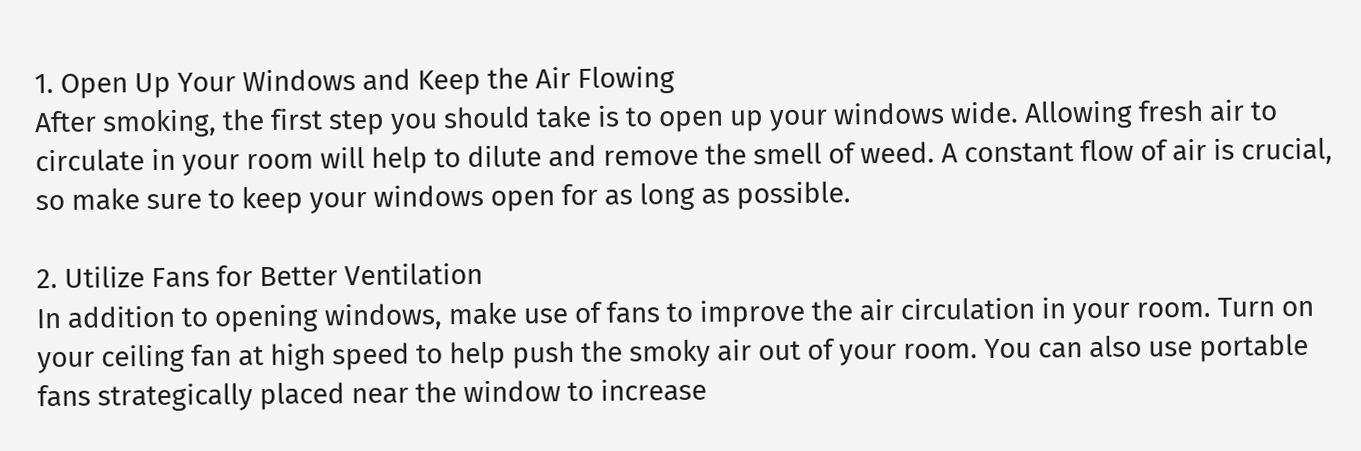1. Open Up Your Windows and Keep the Air Flowing
After smoking, the first step you should take is to open up your windows wide. Allowing fresh air to circulate in your room will help to dilute and remove the smell of weed. A constant flow of air is crucial, so make sure to keep your windows open for as long as possible.

2. Utilize Fans for Better Ventilation
In addition to opening windows, make use of fans to improve the air circulation in your room. Turn on your ceiling fan at high speed to help push the smoky air out of your room. You can also use portable fans strategically placed near the window to increase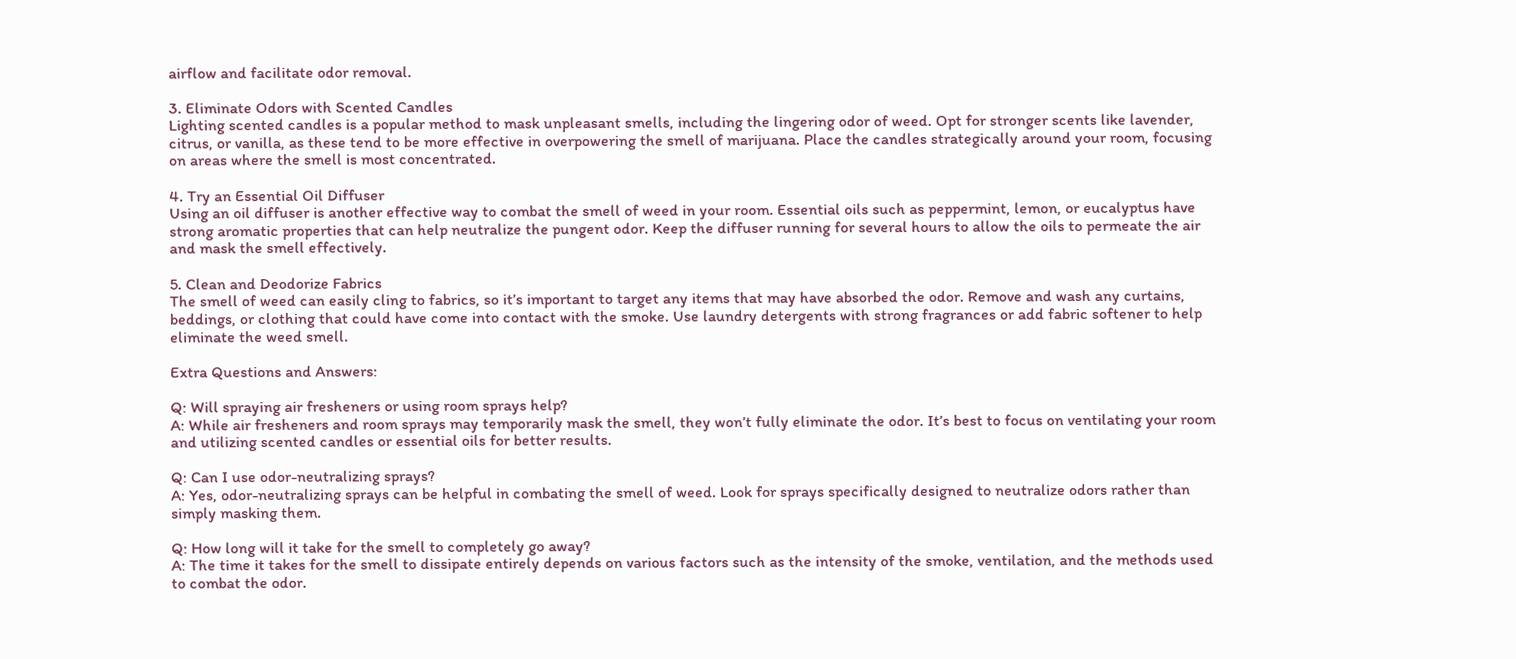airflow and facilitate odor removal.

3. Eliminate Odors with Scented Candles
Lighting scented candles is a popular method to mask unpleasant smells, including the lingering odor of weed. Opt for stronger scents like lavender, citrus, or vanilla, as these tend to be more effective in overpowering the smell of marijuana. Place the candles strategically around your room, focusing on areas where the smell is most concentrated.

4. Try an Essential Oil Diffuser
Using an oil diffuser is another effective way to combat the smell of weed in your room. Essential oils such as peppermint, lemon, or eucalyptus have strong aromatic properties that can help neutralize the pungent odor. Keep the diffuser running for several hours to allow the oils to permeate the air and mask the smell effectively.

5. Clean and Deodorize Fabrics
The smell of weed can easily cling to fabrics, so it’s important to target any items that may have absorbed the odor. Remove and wash any curtains, beddings, or clothing that could have come into contact with the smoke. Use laundry detergents with strong fragrances or add fabric softener to help eliminate the weed smell.

Extra Questions and Answers:

Q: Will spraying air fresheners or using room sprays help?
A: While air fresheners and room sprays may temporarily mask the smell, they won’t fully eliminate the odor. It’s best to focus on ventilating your room and utilizing scented candles or essential oils for better results.

Q: Can I use odor-neutralizing sprays?
A: Yes, odor-neutralizing sprays can be helpful in combating the smell of weed. Look for sprays specifically designed to neutralize odors rather than simply masking them.

Q: How long will it take for the smell to completely go away?
A: The time it takes for the smell to dissipate entirely depends on various factors such as the intensity of the smoke, ventilation, and the methods used to combat the odor.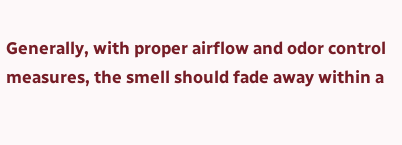Generally, with proper airflow and odor control measures, the smell should fade away within a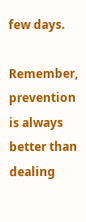few days.

Remember, prevention is always better than dealing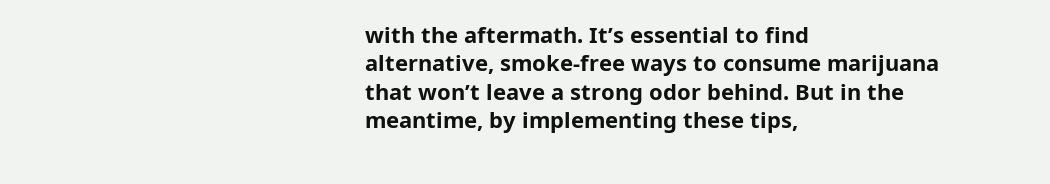with the aftermath. It’s essential to find alternative, smoke-free ways to consume marijuana that won’t leave a strong odor behind. But in the meantime, by implementing these tips,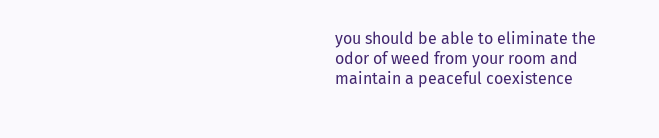you should be able to eliminate the odor of weed from your room and maintain a peaceful coexistence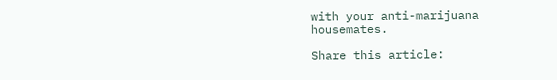with your anti-marijuana housemates.

Share this article: